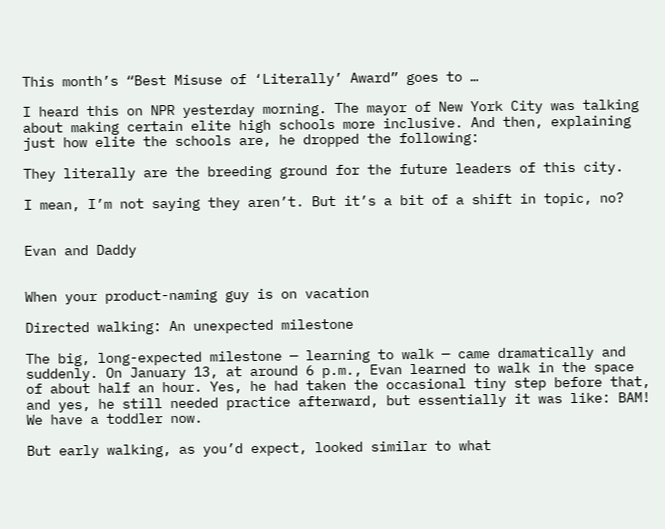This month’s “Best Misuse of ‘Literally’ Award” goes to …

I heard this on NPR yesterday morning. The mayor of New York City was talking about making certain elite high schools more inclusive. And then, explaining just how elite the schools are, he dropped the following:

They literally are the breeding ground for the future leaders of this city.

I mean, I’m not saying they aren’t. But it’s a bit of a shift in topic, no?


Evan and Daddy


When your product-naming guy is on vacation

Directed walking: An unexpected milestone

The big, long-expected milestone — learning to walk — came dramatically and suddenly. On January 13, at around 6 p.m., Evan learned to walk in the space of about half an hour. Yes, he had taken the occasional tiny step before that, and yes, he still needed practice afterward, but essentially it was like: BAM! We have a toddler now.

But early walking, as you’d expect, looked similar to what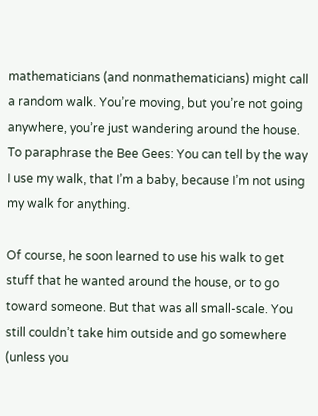mathematicians (and nonmathematicians) might call a random walk. You’re moving, but you’re not going anywhere, you’re just wandering around the house. To paraphrase the Bee Gees: You can tell by the way I use my walk, that I’m a baby, because I’m not using my walk for anything.

Of course, he soon learned to use his walk to get stuff that he wanted around the house, or to go toward someone. But that was all small-scale. You still couldn’t take him outside and go somewhere (unless you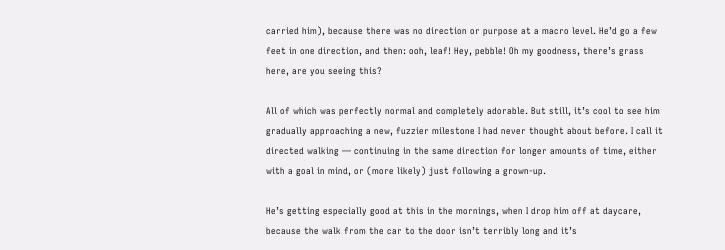carried him), because there was no direction or purpose at a macro level. He’d go a few feet in one direction, and then: ooh, leaf! Hey, pebble! Oh my goodness, there’s grass here, are you seeing this?

All of which was perfectly normal and completely adorable. But still, it’s cool to see him gradually approaching a new, fuzzier milestone I had never thought about before. I call it directed walking — continuing in the same direction for longer amounts of time, either with a goal in mind, or (more likely) just following a grown-up.

He’s getting especially good at this in the mornings, when I drop him off at daycare, because the walk from the car to the door isn’t terribly long and it’s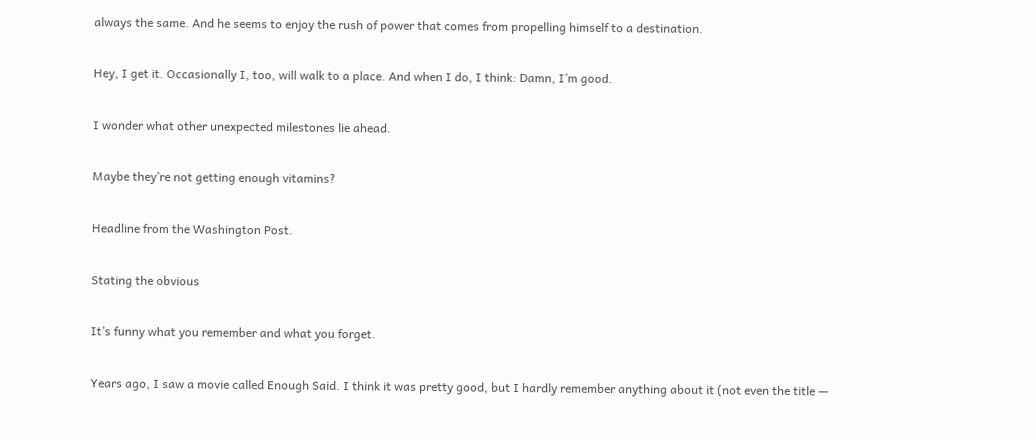always the same. And he seems to enjoy the rush of power that comes from propelling himself to a destination.

Hey, I get it. Occasionally I, too, will walk to a place. And when I do, I think: Damn, I’m good.

I wonder what other unexpected milestones lie ahead.

Maybe they’re not getting enough vitamins?

Headline from the Washington Post.

Stating the obvious

It’s funny what you remember and what you forget.

Years ago, I saw a movie called Enough Said. I think it was pretty good, but I hardly remember anything about it (not even the title —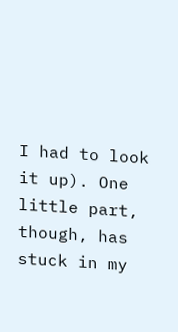I had to look it up). One little part, though, has stuck in my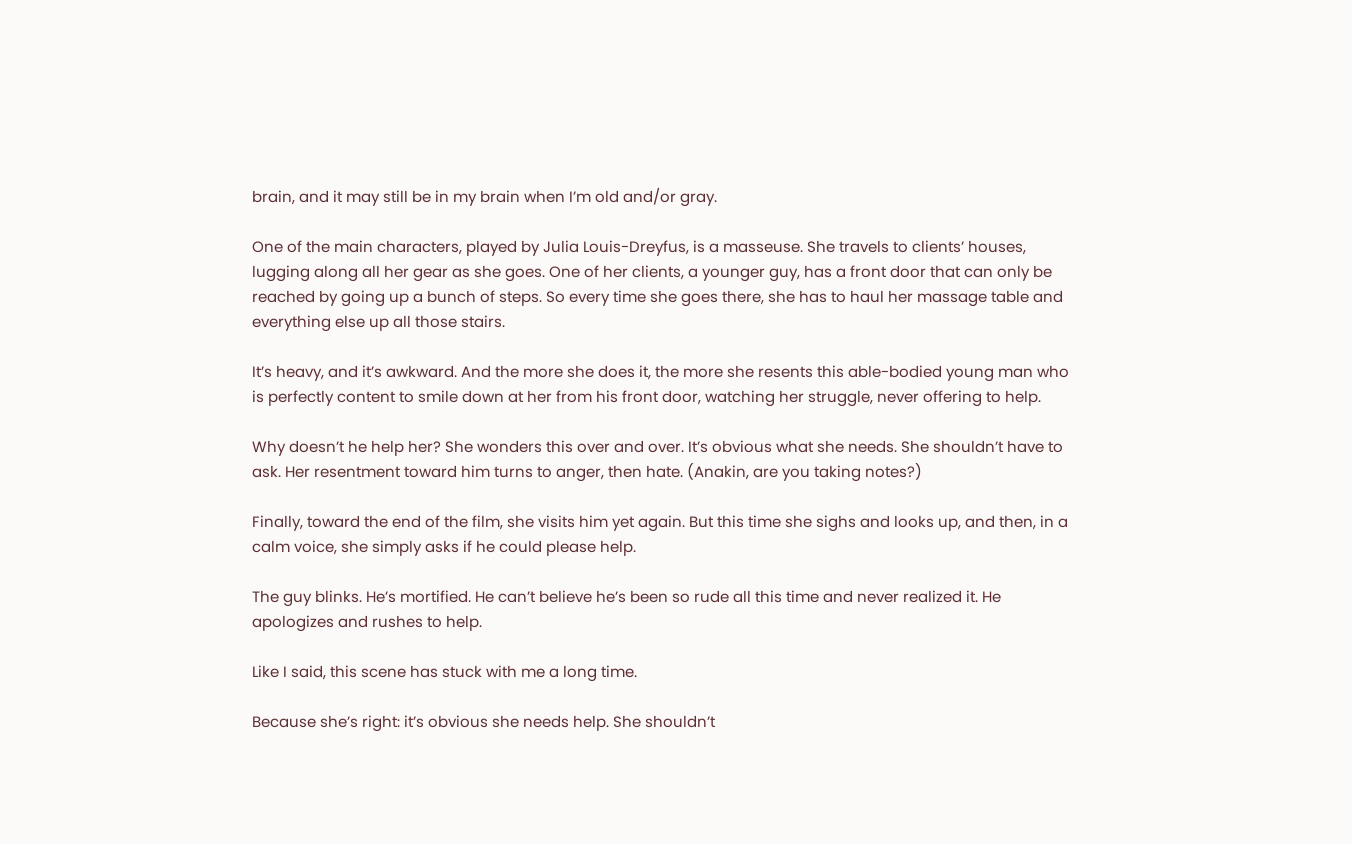brain, and it may still be in my brain when I’m old and/or gray.

One of the main characters, played by Julia Louis-Dreyfus, is a masseuse. She travels to clients’ houses, lugging along all her gear as she goes. One of her clients, a younger guy, has a front door that can only be reached by going up a bunch of steps. So every time she goes there, she has to haul her massage table and everything else up all those stairs.

It’s heavy, and it’s awkward. And the more she does it, the more she resents this able-bodied young man who is perfectly content to smile down at her from his front door, watching her struggle, never offering to help.

Why doesn’t he help her? She wonders this over and over. It’s obvious what she needs. She shouldn’t have to ask. Her resentment toward him turns to anger, then hate. (Anakin, are you taking notes?)

Finally, toward the end of the film, she visits him yet again. But this time she sighs and looks up, and then, in a calm voice, she simply asks if he could please help.

The guy blinks. He’s mortified. He can’t believe he’s been so rude all this time and never realized it. He apologizes and rushes to help.

Like I said, this scene has stuck with me a long time.

Because she’s right: it’s obvious she needs help. She shouldn’t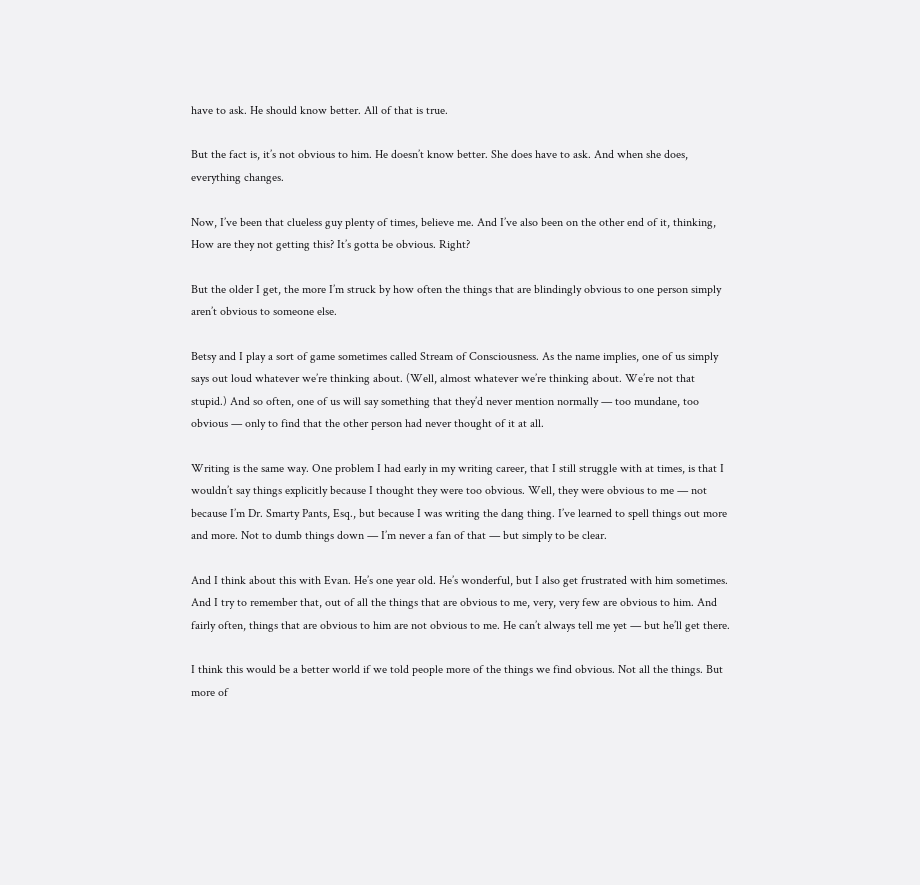have to ask. He should know better. All of that is true.

But the fact is, it’s not obvious to him. He doesn’t know better. She does have to ask. And when she does, everything changes.

Now, I’ve been that clueless guy plenty of times, believe me. And I’ve also been on the other end of it, thinking, How are they not getting this? It’s gotta be obvious. Right?

But the older I get, the more I’m struck by how often the things that are blindingly obvious to one person simply aren’t obvious to someone else.

Betsy and I play a sort of game sometimes called Stream of Consciousness. As the name implies, one of us simply says out loud whatever we’re thinking about. (Well, almost whatever we’re thinking about. We’re not that stupid.) And so often, one of us will say something that they’d never mention normally — too mundane, too obvious — only to find that the other person had never thought of it at all.

Writing is the same way. One problem I had early in my writing career, that I still struggle with at times, is that I wouldn’t say things explicitly because I thought they were too obvious. Well, they were obvious to me — not because I’m Dr. Smarty Pants, Esq., but because I was writing the dang thing. I’ve learned to spell things out more and more. Not to dumb things down — I’m never a fan of that — but simply to be clear.

And I think about this with Evan. He’s one year old. He’s wonderful, but I also get frustrated with him sometimes. And I try to remember that, out of all the things that are obvious to me, very, very few are obvious to him. And fairly often, things that are obvious to him are not obvious to me. He can’t always tell me yet — but he’ll get there.

I think this would be a better world if we told people more of the things we find obvious. Not all the things. But more of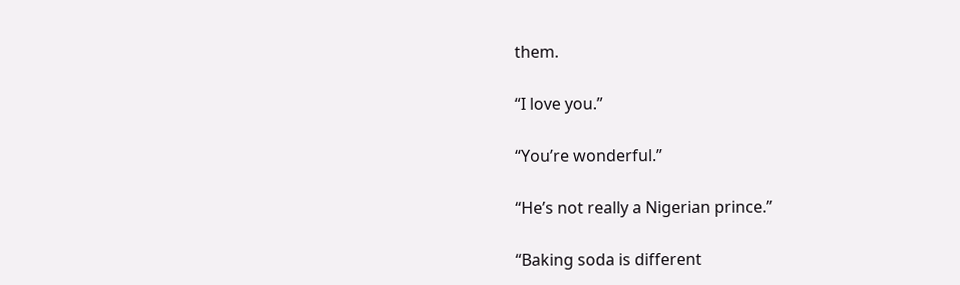them.

“I love you.”

“You’re wonderful.”

“He’s not really a Nigerian prince.”

“Baking soda is different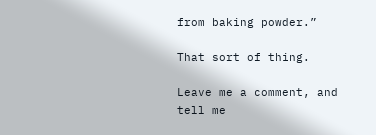from baking powder.”

That sort of thing.

Leave me a comment, and tell me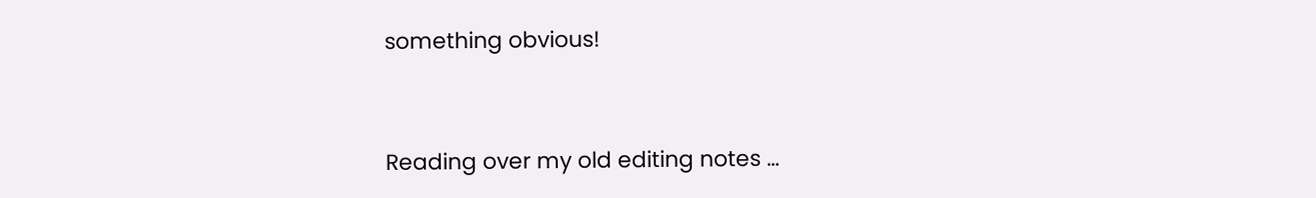something obvious!


Reading over my old editing notes …